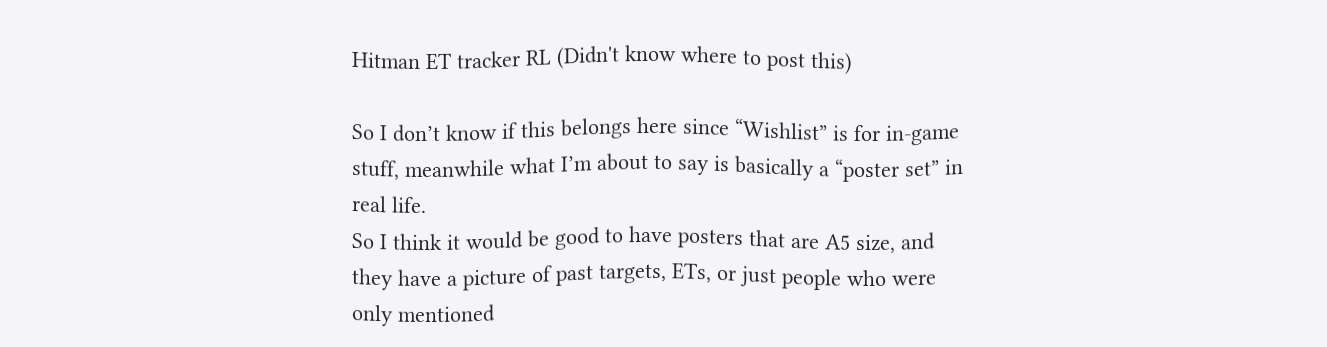Hitman ET tracker RL (Didn't know where to post this)

So I don’t know if this belongs here since “Wishlist” is for in-game stuff, meanwhile what I’m about to say is basically a “poster set” in real life.
So I think it would be good to have posters that are A5 size, and they have a picture of past targets, ETs, or just people who were only mentioned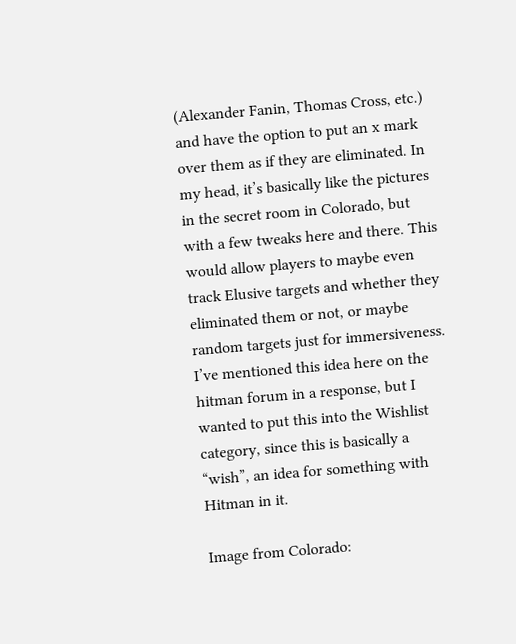(Alexander Fanin, Thomas Cross, etc.) and have the option to put an x mark over them as if they are eliminated. In my head, it’s basically like the pictures in the secret room in Colorado, but with a few tweaks here and there. This would allow players to maybe even track Elusive targets and whether they eliminated them or not, or maybe random targets just for immersiveness. I’ve mentioned this idea here on the hitman forum in a response, but I wanted to put this into the Wishlist category, since this is basically a “wish”, an idea for something with Hitman in it.

Image from Colorado: